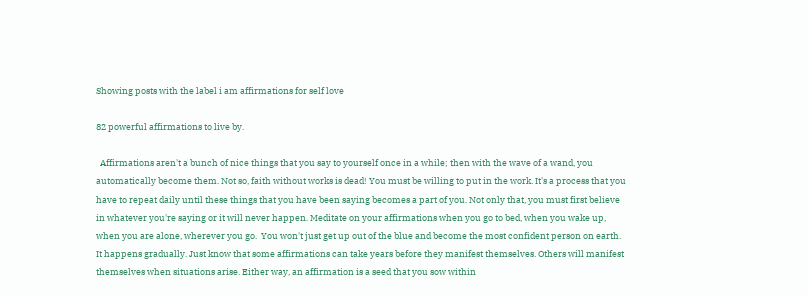Showing posts with the label i am affirmations for self love

82 powerful affirmations to live by.

  Affirmations aren't a bunch of nice things that you say to yourself once in a while; then with the wave of a wand, you automatically become them. Not so, faith without works is dead! You must be willing to put in the work. It's a process that you have to repeat daily until these things that you have been saying becomes a part of you. Not only that, you must first believe in whatever you're saying or it will never happen. Meditate on your affirmations when you go to bed, when you wake up, when you are alone, wherever you go.  You won't just get up out of the blue and become the most confident person on earth. It happens gradually. Just know that some affirmations can take years before they manifest themselves. Others will manifest themselves when situations arise. Either way, an affirmation is a seed that you sow within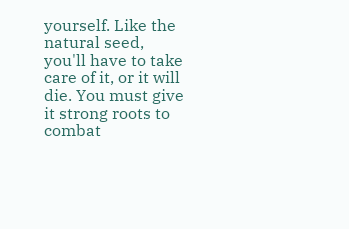yourself. Like the natural seed, you'll have to take care of it, or it will die. You must give it strong roots to combat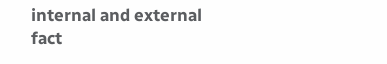internal and external fact